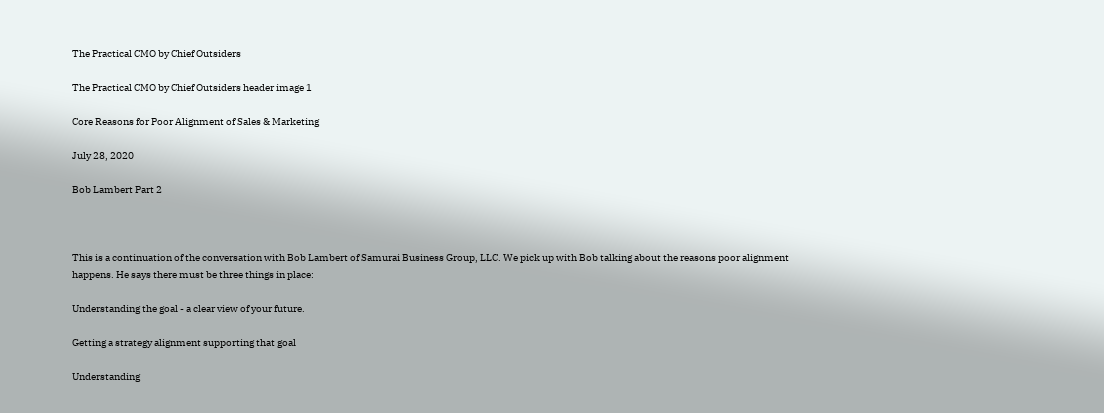The Practical CMO by Chief Outsiders

The Practical CMO by Chief Outsiders header image 1

Core Reasons for Poor Alignment of Sales & Marketing

July 28, 2020

Bob Lambert Part 2



This is a continuation of the conversation with Bob Lambert of Samurai Business Group, LLC. We pick up with Bob talking about the reasons poor alignment happens. He says there must be three things in place:

Understanding the goal - a clear view of your future.

Getting a strategy alignment supporting that goal

Understanding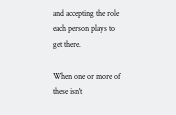and accepting the role each person plays to get there.

When one or more of these isn't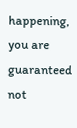happening, you are guaranteed not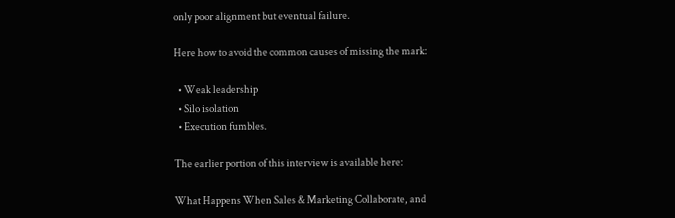only poor alignment but eventual failure.

Here how to avoid the common causes of missing the mark:

  • Weak leadership
  • Silo isolation
  • Execution fumbles.

The earlier portion of this interview is available here:

What Happens When Sales & Marketing Collaborate, and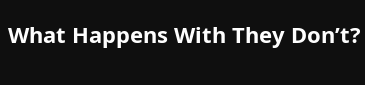What Happens With They Don’t?